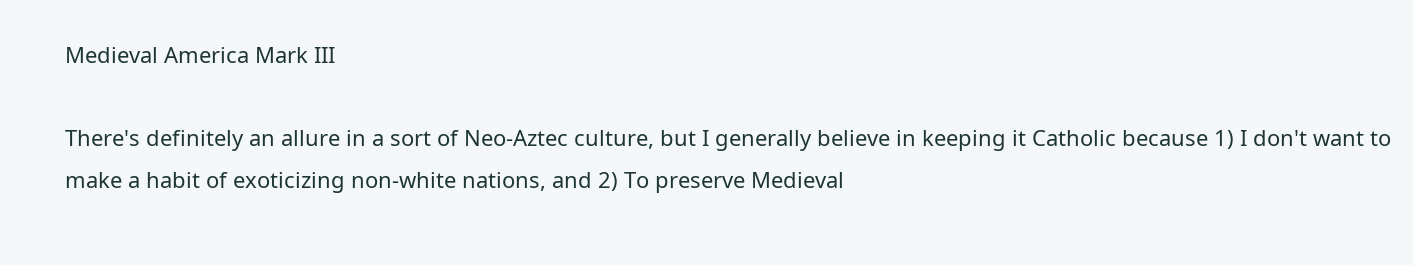Medieval America Mark III

There's definitely an allure in a sort of Neo-Aztec culture, but I generally believe in keeping it Catholic because 1) I don't want to make a habit of exoticizing non-white nations, and 2) To preserve Medieval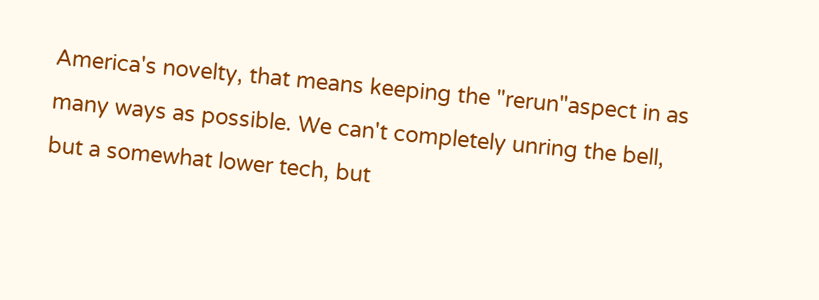America's novelty, that means keeping the "rerun"aspect in as many ways as possible. We can't completely unring the bell, but a somewhat lower tech, but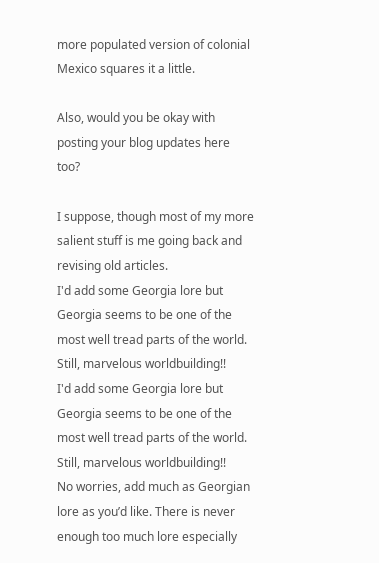more populated version of colonial Mexico squares it a little.

Also, would you be okay with posting your blog updates here too?

I suppose, though most of my more salient stuff is me going back and revising old articles.
I'd add some Georgia lore but Georgia seems to be one of the most well tread parts of the world. Still, marvelous worldbuilding!!
I'd add some Georgia lore but Georgia seems to be one of the most well tread parts of the world. Still, marvelous worldbuilding!!
No worries, add much as Georgian lore as you’d like. There is never enough too much lore especially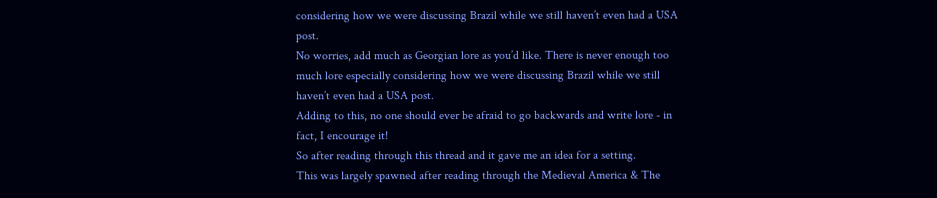considering how we were discussing Brazil while we still haven’t even had a USA post.
No worries, add much as Georgian lore as you’d like. There is never enough too much lore especially considering how we were discussing Brazil while we still haven’t even had a USA post.
Adding to this, no one should ever be afraid to go backwards and write lore - in fact, I encourage it!
So after reading through this thread and it gave me an idea for a setting.
This was largely spawned after reading through the Medieval America & The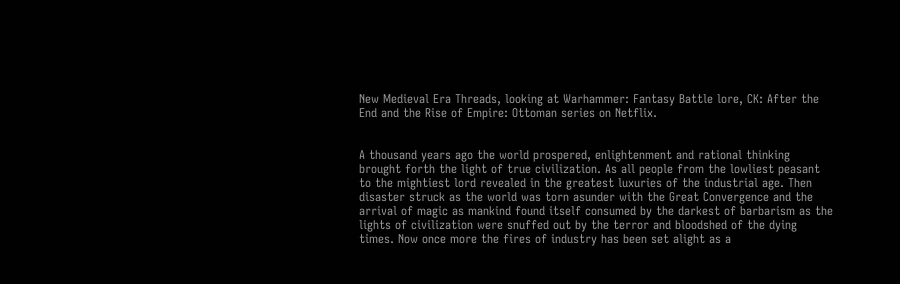New Medieval Era Threads, looking at Warhammer: Fantasy Battle lore, CK: After the End and the Rise of Empire: Ottoman series on Netflix.


A thousand years ago the world prospered, enlightenment and rational thinking brought forth the light of true civilization. As all people from the lowliest peasant to the mightiest lord revealed in the greatest luxuries of the industrial age. Then disaster struck as the world was torn asunder with the Great Convergence and the arrival of magic as mankind found itself consumed by the darkest of barbarism as the lights of civilization were snuffed out by the terror and bloodshed of the dying times. Now once more the fires of industry has been set alight as a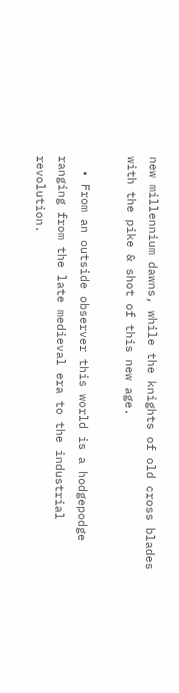new millennium dawns, while the knights of old cross blades with the pike & shot of this new age.

  • From an outside observer this world is a hodgepodge ranging from the late medieval era to the industrial revolution.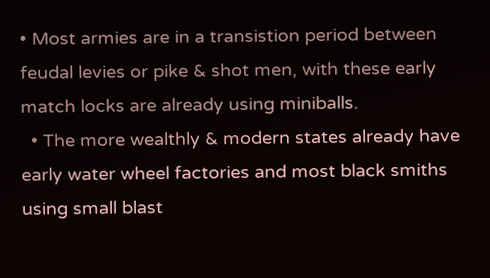• Most armies are in a transistion period between feudal levies or pike & shot men, with these early match locks are already using miniballs.
  • The more wealthly & modern states already have early water wheel factories and most black smiths using small blast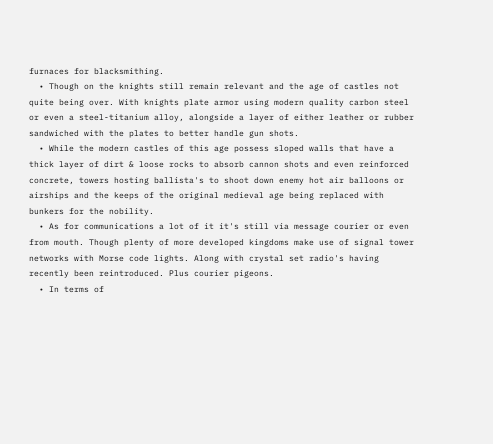furnaces for blacksmithing.
  • Though on the knights still remain relevant and the age of castles not quite being over. With knights plate armor using modern quality carbon steel or even a steel-titanium alloy, alongside a layer of either leather or rubber sandwiched with the plates to better handle gun shots.
  • While the modern castles of this age possess sloped walls that have a thick layer of dirt & loose rocks to absorb cannon shots and even reinforced concrete, towers hosting ballista's to shoot down enemy hot air balloons or airships and the keeps of the original medieval age being replaced with bunkers for the nobility.
  • As for communications a lot of it it's still via message courier or even from mouth. Though plenty of more developed kingdoms make use of signal tower networks with Morse code lights. Along with crystal set radio's having recently been reintroduced. Plus courier pigeons.
  • In terms of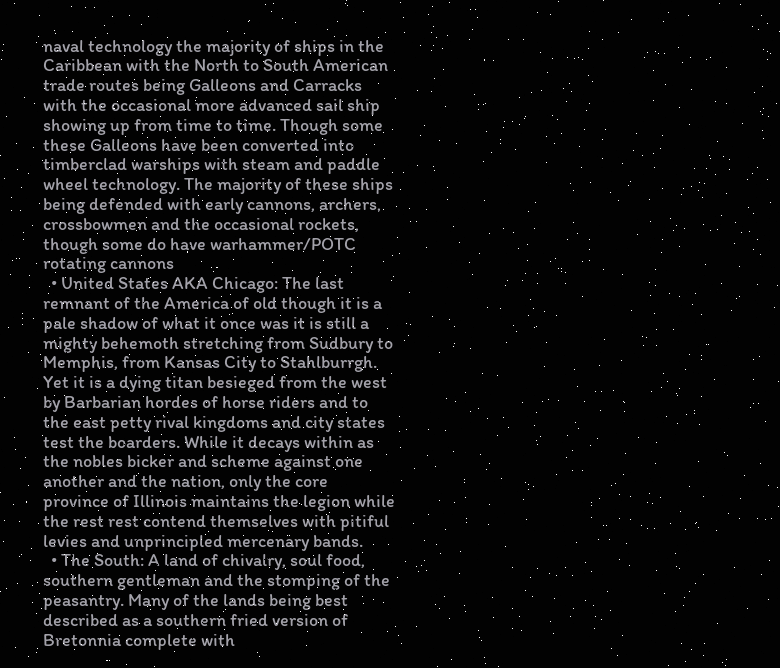naval technology the majority of ships in the Caribbean with the North to South American trade routes being Galleons and Carracks with the occasional more advanced sail ship showing up from time to time. Though some these Galleons have been converted into timberclad warships with steam and paddle wheel technology. The majority of these ships being defended with early cannons, archers, crossbowmen and the occasional rockets, though some do have warhammer/POTC rotating cannons
  • United States AKA Chicago: The last remnant of the America of old though it is a pale shadow of what it once was it is still a mighty behemoth stretching from Sudbury to Memphis, from Kansas City to Stahlburrgh. Yet it is a dying titan besieged from the west by Barbarian hordes of horse riders and to the east petty rival kingdoms and city states test the boarders. While it decays within as the nobles bicker and scheme against one another and the nation, only the core province of Illinois maintains the legion while the rest rest contend themselves with pitiful levies and unprincipled mercenary bands.
  • The South: A land of chivalry, soul food, southern gentleman and the stomping of the peasantry. Many of the lands being best described as a southern fried version of Bretonnia complete with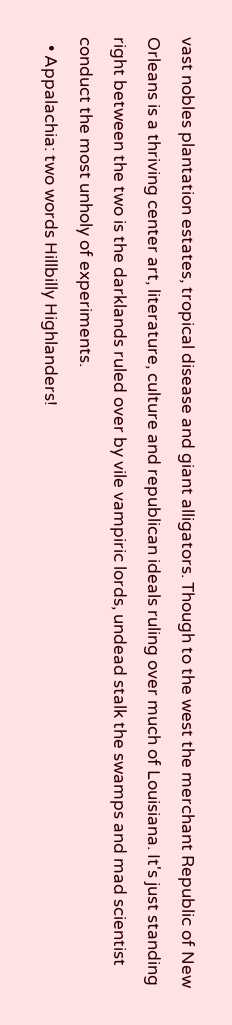vast nobles plantation estates, tropical disease and giant alligators. Though to the west the merchant Republic of New Orleans is a thriving center art, literature, culture and republican ideals ruling over much of Louisiana. It's just standing right between the two is the darklands ruled over by vile vampiric lords, undead stalk the swamps and mad scientist conduct the most unholy of experiments.
  • Appalachia: two words Hillbilly Highlanders!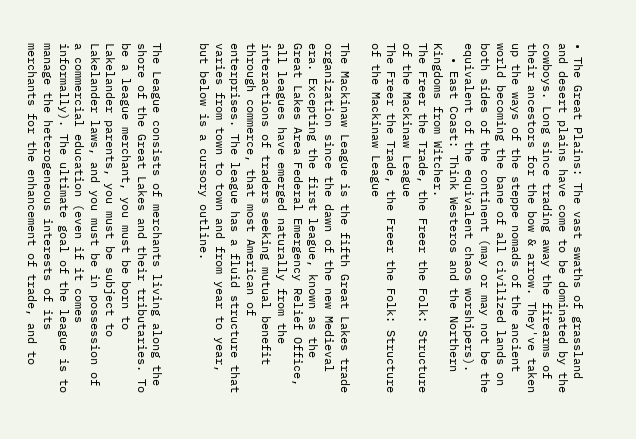• The Great Plains: The vast swaths of grassland and desert plains have come to be dominated by the cowboys. Long since trading away the firearms of their ancestors for the bow & arrow. They've taken up the ways of the steppe nomads of the ancient world becoming the bane of all civilized lands on both sides of the continent (may or may not be the equivalent of the equivalent chaos worshipers).
  • East Coast: Think Westeros and the Northern Kingdoms from Witcher.
The Freer the Trade, the Freer the Folk: Structure of the Mackinaw League
The Freer the Trade, the Freer the Folk: Structure of the Mackinaw League

The Mackinaw League is the fifth Great Lakes trade organization since the dawn of the new Medieval era. Excepting the first league, known as the Great Lakes Area Federal Emergency Relief Office, all leagues have emerged naturally from the interactions of traders seeking mutual benefit through commerce, that most American of enterprises. The league has a fluid structure that varies from town to town and from year to year, but below is a cursory outline.


The League consists of merchants living along the shore of the Great Lakes and their tributaries. To be a league merchant, you must be born to Lakelander parents, you must be subject to Lakelander laws, and you must be in possession of a commercial education (even if it comes informally). The ultimate goal of the league is to manage the heterogeneous interests of its merchants for the enhancement of trade, and to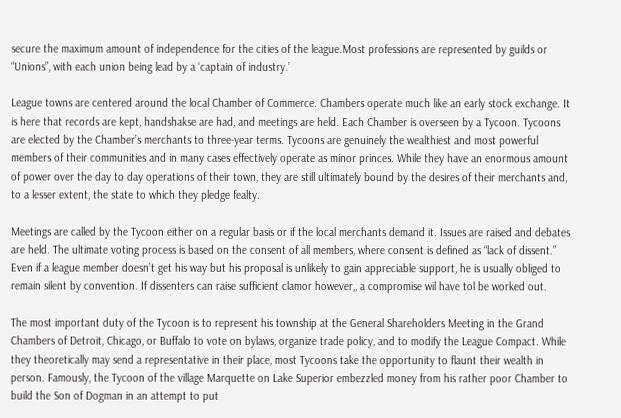secure the maximum amount of independence for the cities of the league.Most professions are represented by guilds or “Unions”, with each union being lead by a ‘captain of industry.’

League towns are centered around the local Chamber of Commerce. Chambers operate much like an early stock exchange. It is here that records are kept, handshakse are had, and meetings are held. Each Chamber is overseen by a Tycoon. Tycoons are elected by the Chamber’s merchants to three-year terms. Tycoons are genuinely the wealthiest and most powerful members of their communities and in many cases effectively operate as minor princes. While they have an enormous amount of power over the day to day operations of their town, they are still ultimately bound by the desires of their merchants and, to a lesser extent, the state to which they pledge fealty.

Meetings are called by the Tycoon either on a regular basis or if the local merchants demand it. Issues are raised and debates are held. The ultimate voting process is based on the consent of all members, where consent is defined as “lack of dissent.” Even if a league member doesn’t get his way but his proposal is unlikely to gain appreciable support, he is usually obliged to remain silent by convention. If dissenters can raise sufficient clamor however,, a compromise wil have tol be worked out.

The most important duty of the Tycoon is to represent his township at the General Shareholders Meeting in the Grand Chambers of Detroit, Chicago, or Buffalo to vote on bylaws, organize trade policy, and to modify the League Compact. While they theoretically may send a representative in their place, most Tycoons take the opportunity to flaunt their wealth in person. Famously, the Tycoon of the village Marquette on Lake Superior embezzled money from his rather poor Chamber to build the Son of Dogman in an attempt to put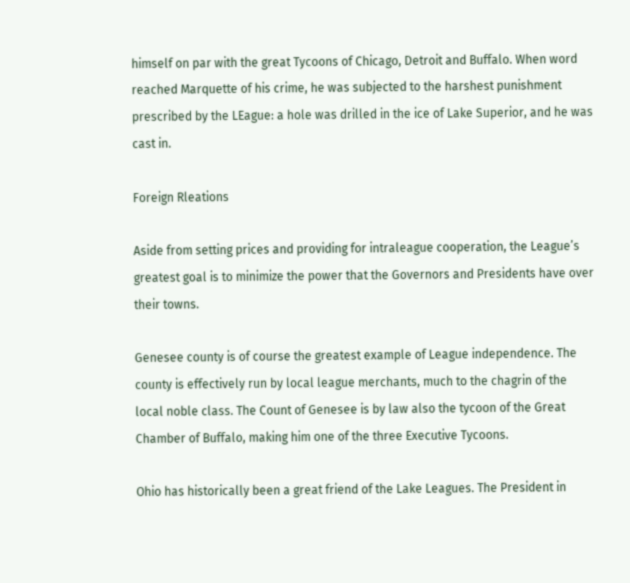himself on par with the great Tycoons of Chicago, Detroit and Buffalo. When word reached Marquette of his crime, he was subjected to the harshest punishment prescribed by the LEague: a hole was drilled in the ice of Lake Superior, and he was cast in.

Foreign Rleations

Aside from setting prices and providing for intraleague cooperation, the League’s greatest goal is to minimize the power that the Governors and Presidents have over their towns.

Genesee county is of course the greatest example of League independence. The county is effectively run by local league merchants, much to the chagrin of the local noble class. The Count of Genesee is by law also the tycoon of the Great Chamber of Buffalo, making him one of the three Executive Tycoons.

Ohio has historically been a great friend of the Lake Leagues. The President in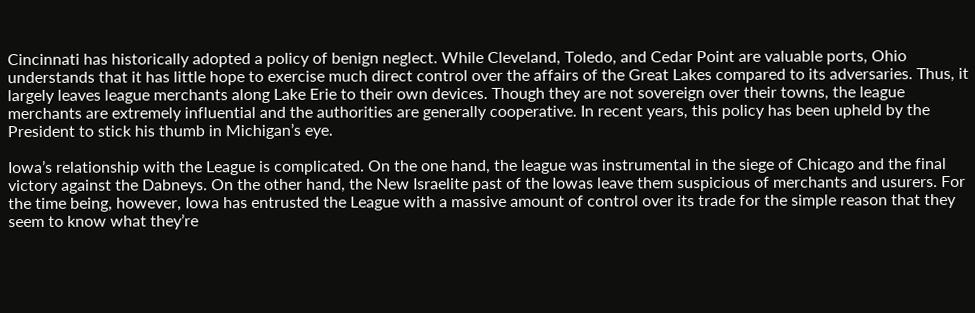Cincinnati has historically adopted a policy of benign neglect. While Cleveland, Toledo, and Cedar Point are valuable ports, Ohio understands that it has little hope to exercise much direct control over the affairs of the Great Lakes compared to its adversaries. Thus, it largely leaves league merchants along Lake Erie to their own devices. Though they are not sovereign over their towns, the league merchants are extremely influential and the authorities are generally cooperative. In recent years, this policy has been upheld by the President to stick his thumb in Michigan’s eye.

Iowa’s relationship with the League is complicated. On the one hand, the league was instrumental in the siege of Chicago and the final victory against the Dabneys. On the other hand, the New Israelite past of the Iowas leave them suspicious of merchants and usurers. For the time being, however, Iowa has entrusted the League with a massive amount of control over its trade for the simple reason that they seem to know what they’re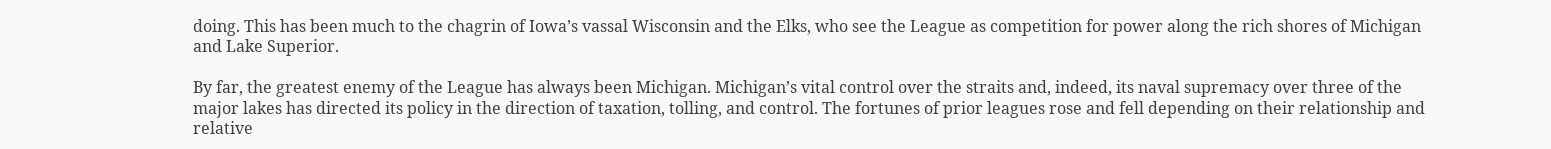doing. This has been much to the chagrin of Iowa’s vassal Wisconsin and the Elks, who see the League as competition for power along the rich shores of Michigan and Lake Superior.

By far, the greatest enemy of the League has always been Michigan. Michigan’s vital control over the straits and, indeed, its naval supremacy over three of the major lakes has directed its policy in the direction of taxation, tolling, and control. The fortunes of prior leagues rose and fell depending on their relationship and relative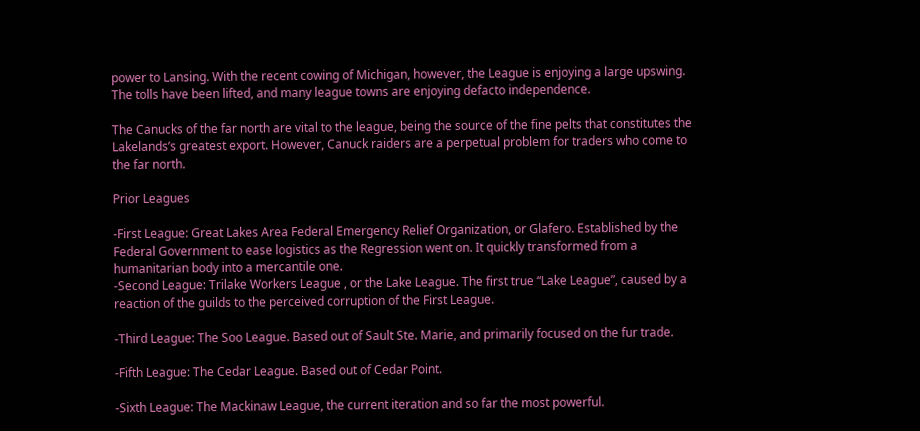power to Lansing. With the recent cowing of Michigan, however, the League is enjoying a large upswing. The tolls have been lifted, and many league towns are enjoying defacto independence.

The Canucks of the far north are vital to the league, being the source of the fine pelts that constitutes the Lakelands’s greatest export. However, Canuck raiders are a perpetual problem for traders who come to the far north.

Prior Leagues

-First League: Great Lakes Area Federal Emergency Relief Organization, or Glafero. Established by the Federal Government to ease logistics as the Regression went on. It quickly transformed from a humanitarian body into a mercantile one.
-Second League: Trilake Workers League , or the Lake League. The first true “Lake League”, caused by a reaction of the guilds to the perceived corruption of the First League.

-Third League: The Soo League. Based out of Sault Ste. Marie, and primarily focused on the fur trade.

-Fifth League: The Cedar League. Based out of Cedar Point.

-Sixth League: The Mackinaw League, the current iteration and so far the most powerful.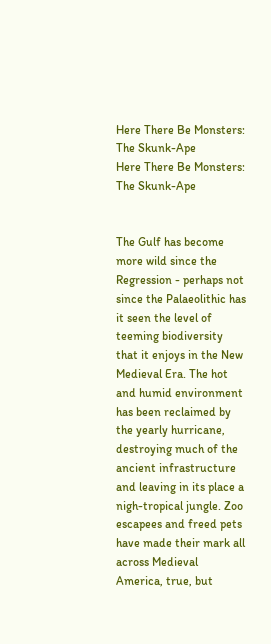Here There Be Monsters: The Skunk-Ape
Here There Be Monsters: The Skunk-Ape


The Gulf has become more wild since the Regression - perhaps not since the Palaeolithic has it seen the level of teeming biodiversity that it enjoys in the New Medieval Era. The hot and humid environment has been reclaimed by the yearly hurricane, destroying much of the ancient infrastructure and leaving in its place a nigh-tropical jungle. Zoo escapees and freed pets have made their mark all across Medieval America, true, but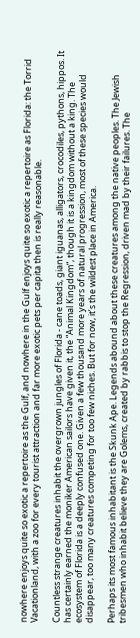nowhere enjoys quite so exotic a repertoire as the Gulf, and nowhere in the Gulf enjoys quite so exotic a repertoire as Florida: the Torrid Vacationland, with a zoo for every tourist attraction and far more exotic pets per capita then is really reasonable.

Countless strange creatures inhabit the overgrown jungles of Florida - cane toads, giant iguanas, alligators, crocodiles, pythons, hippos. It has certainly earned the moniker American sailors have given it, the “Animal Kingdom”, though it is a kingdom without a king. The ecosystem of Florida is a deeply confused one. Given a few thousand more years of natural progression, most of these species would disappear, too many creatures competing for too few niches. But for now, it’s the wildest place in America.

Perhaps its most famous inhabitant is the Skunk Ape. Legends abound about these creatures among the native peoples. The Jewish tribesmen who inhabit believe they are Golems, created by rabbis to stop the Regression, driven mad by their failures. The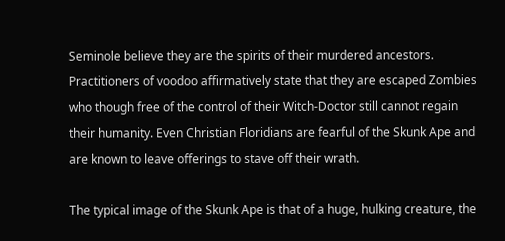Seminole believe they are the spirits of their murdered ancestors. Practitioners of voodoo affirmatively state that they are escaped Zombies who though free of the control of their Witch-Doctor still cannot regain their humanity. Even Christian Floridians are fearful of the Skunk Ape and are known to leave offerings to stave off their wrath.

The typical image of the Skunk Ape is that of a huge, hulking creature, the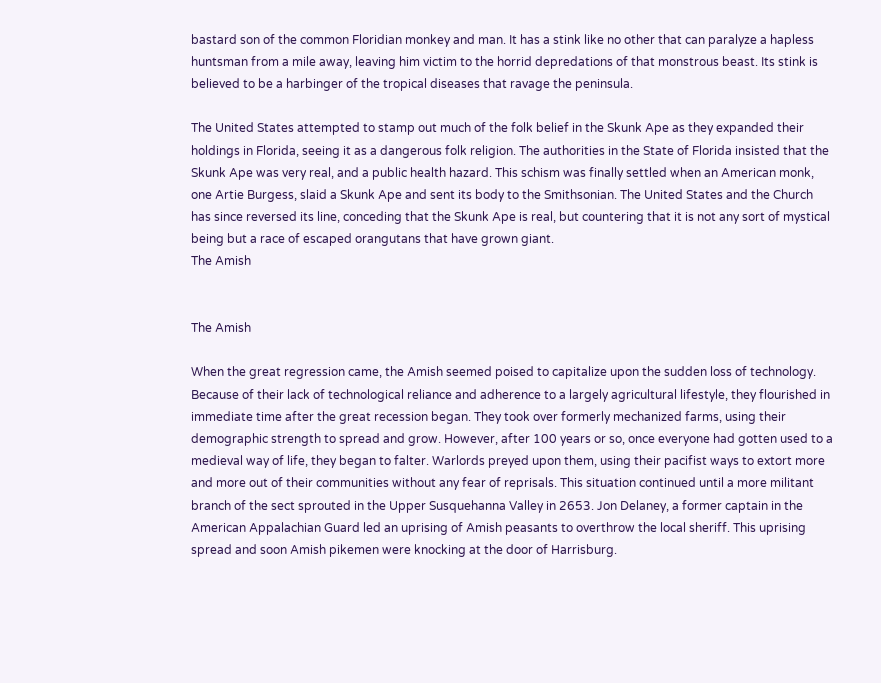bastard son of the common Floridian monkey and man. It has a stink like no other that can paralyze a hapless huntsman from a mile away, leaving him victim to the horrid depredations of that monstrous beast. Its stink is believed to be a harbinger of the tropical diseases that ravage the peninsula.

The United States attempted to stamp out much of the folk belief in the Skunk Ape as they expanded their holdings in Florida, seeing it as a dangerous folk religion. The authorities in the State of Florida insisted that the Skunk Ape was very real, and a public health hazard. This schism was finally settled when an American monk, one Artie Burgess, slaid a Skunk Ape and sent its body to the Smithsonian. The United States and the Church has since reversed its line, conceding that the Skunk Ape is real, but countering that it is not any sort of mystical being but a race of escaped orangutans that have grown giant.
The Amish


The Amish

When the great regression came, the Amish seemed poised to capitalize upon the sudden loss of technology. Because of their lack of technological reliance and adherence to a largely agricultural lifestyle, they flourished in immediate time after the great recession began. They took over formerly mechanized farms, using their demographic strength to spread and grow. However, after 100 years or so, once everyone had gotten used to a medieval way of life, they began to falter. Warlords preyed upon them, using their pacifist ways to extort more and more out of their communities without any fear of reprisals. This situation continued until a more militant branch of the sect sprouted in the Upper Susquehanna Valley in 2653. Jon Delaney, a former captain in the American Appalachian Guard led an uprising of Amish peasants to overthrow the local sheriff. This uprising spread and soon Amish pikemen were knocking at the door of Harrisburg.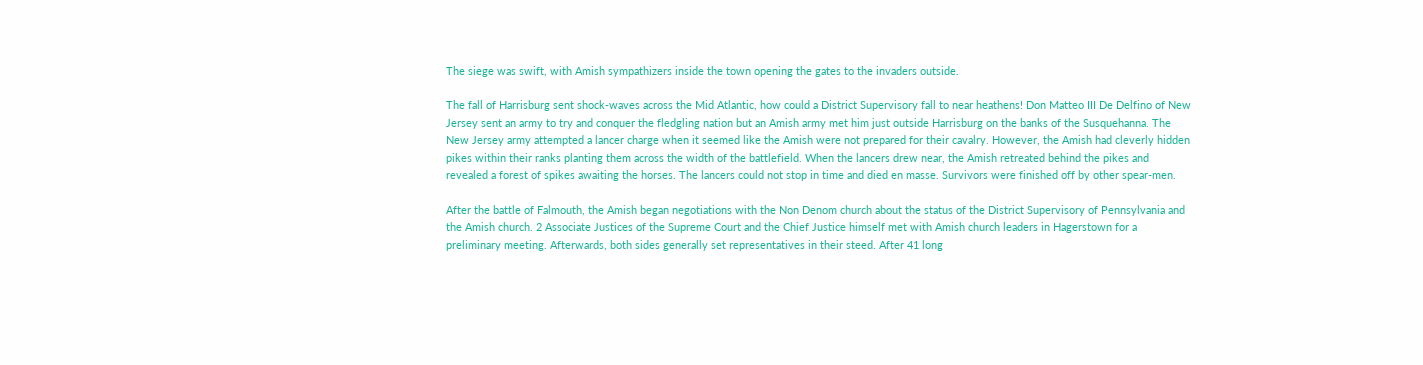The siege was swift, with Amish sympathizers inside the town opening the gates to the invaders outside.

The fall of Harrisburg sent shock-waves across the Mid Atlantic, how could a District Supervisory fall to near heathens! Don Matteo III De Delfino of New Jersey sent an army to try and conquer the fledgling nation but an Amish army met him just outside Harrisburg on the banks of the Susquehanna. The New Jersey army attempted a lancer charge when it seemed like the Amish were not prepared for their cavalry. However, the Amish had cleverly hidden pikes within their ranks planting them across the width of the battlefield. When the lancers drew near, the Amish retreated behind the pikes and revealed a forest of spikes awaiting the horses. The lancers could not stop in time and died en masse. Survivors were finished off by other spear-men.

After the battle of Falmouth, the Amish began negotiations with the Non Denom church about the status of the District Supervisory of Pennsylvania and the Amish church. 2 Associate Justices of the Supreme Court and the Chief Justice himself met with Amish church leaders in Hagerstown for a preliminary meeting. Afterwards, both sides generally set representatives in their steed. After 41 long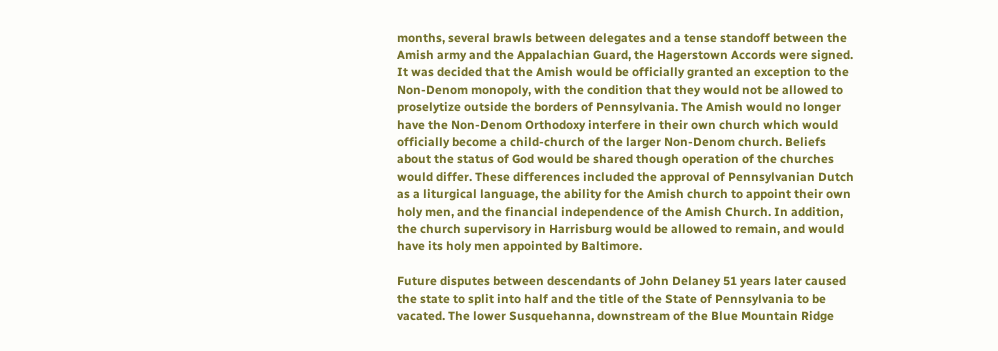months, several brawls between delegates and a tense standoff between the Amish army and the Appalachian Guard, the Hagerstown Accords were signed. It was decided that the Amish would be officially granted an exception to the Non-Denom monopoly, with the condition that they would not be allowed to proselytize outside the borders of Pennsylvania. The Amish would no longer have the Non-Denom Orthodoxy interfere in their own church which would officially become a child-church of the larger Non-Denom church. Beliefs about the status of God would be shared though operation of the churches would differ. These differences included the approval of Pennsylvanian Dutch as a liturgical language, the ability for the Amish church to appoint their own holy men, and the financial independence of the Amish Church. In addition, the church supervisory in Harrisburg would be allowed to remain, and would have its holy men appointed by Baltimore.

Future disputes between descendants of John Delaney 51 years later caused the state to split into half and the title of the State of Pennsylvania to be vacated. The lower Susquehanna, downstream of the Blue Mountain Ridge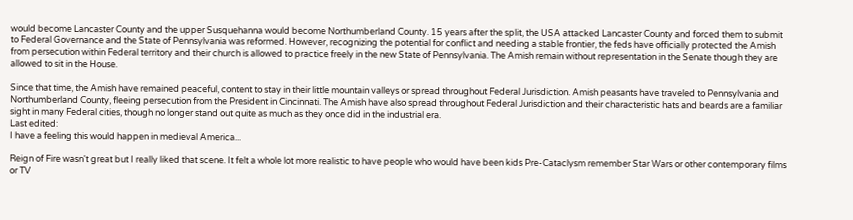would become Lancaster County and the upper Susquehanna would become Northumberland County. 15 years after the split, the USA attacked Lancaster County and forced them to submit to Federal Governance and the State of Pennsylvania was reformed. However, recognizing the potential for conflict and needing a stable frontier, the feds have officially protected the Amish from persecution within Federal territory and their church is allowed to practice freely in the new State of Pennsylvania. The Amish remain without representation in the Senate though they are allowed to sit in the House.

Since that time, the Amish have remained peaceful, content to stay in their little mountain valleys or spread throughout Federal Jurisdiction. Amish peasants have traveled to Pennsylvania and Northumberland County, fleeing persecution from the President in Cincinnati. The Amish have also spread throughout Federal Jurisdiction and their characteristic hats and beards are a familiar sight in many Federal cities, though no longer stand out quite as much as they once did in the industrial era.
Last edited:
I have a feeling this would happen in medieval America...

Reign of Fire wasn't great but I really liked that scene. It felt a whole lot more realistic to have people who would have been kids Pre-Cataclysm remember Star Wars or other contemporary films or TV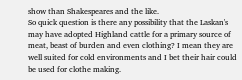show than Shakespeares and the like.
So quick question is there any possibility that the Laskan's may have adopted Highland cattle for a primary source of meat, beast of burden and even clothing? I mean they are well suited for cold environments and I bet their hair could be used for clothe making.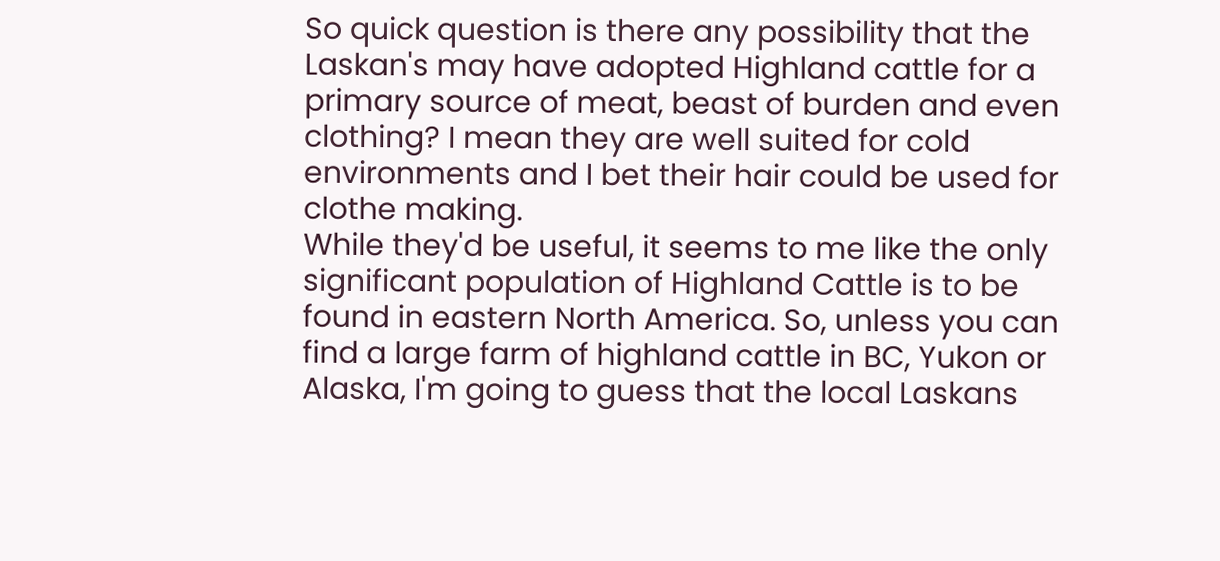So quick question is there any possibility that the Laskan's may have adopted Highland cattle for a primary source of meat, beast of burden and even clothing? I mean they are well suited for cold environments and I bet their hair could be used for clothe making.
While they'd be useful, it seems to me like the only significant population of Highland Cattle is to be found in eastern North America. So, unless you can find a large farm of highland cattle in BC, Yukon or Alaska, I'm going to guess that the local Laskans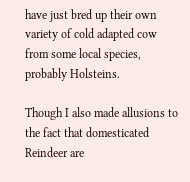have just bred up their own variety of cold adapted cow from some local species, probably Holsteins.

Though I also made allusions to the fact that domesticated Reindeer are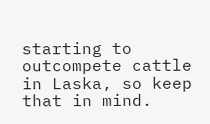starting to outcompete cattle in Laska, so keep that in mind.